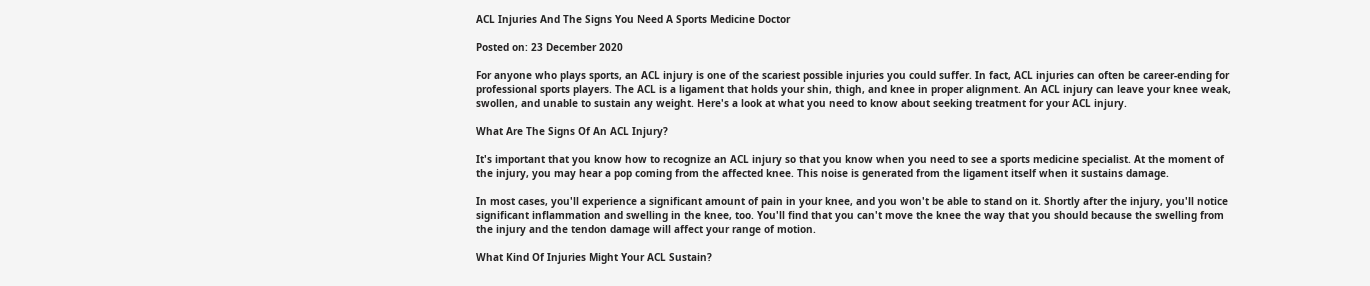ACL Injuries And The Signs You Need A Sports Medicine Doctor

Posted on: 23 December 2020

For anyone who plays sports, an ACL injury is one of the scariest possible injuries you could suffer. In fact, ACL injuries can often be career-ending for professional sports players. The ACL is a ligament that holds your shin, thigh, and knee in proper alignment. An ACL injury can leave your knee weak, swollen, and unable to sustain any weight. Here's a look at what you need to know about seeking treatment for your ACL injury.

What Are The Signs Of An ACL Injury?

It's important that you know how to recognize an ACL injury so that you know when you need to see a sports medicine specialist. At the moment of the injury, you may hear a pop coming from the affected knee. This noise is generated from the ligament itself when it sustains damage.

In most cases, you'll experience a significant amount of pain in your knee, and you won't be able to stand on it. Shortly after the injury, you'll notice significant inflammation and swelling in the knee, too. You'll find that you can't move the knee the way that you should because the swelling from the injury and the tendon damage will affect your range of motion.

What Kind Of Injuries Might Your ACL Sustain?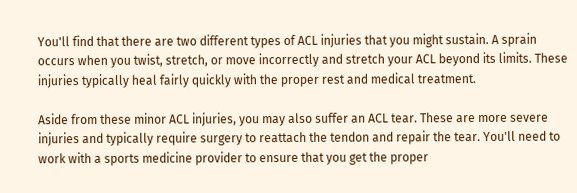You'll find that there are two different types of ACL injuries that you might sustain. A sprain occurs when you twist, stretch, or move incorrectly and stretch your ACL beyond its limits. These injuries typically heal fairly quickly with the proper rest and medical treatment.

Aside from these minor ACL injuries, you may also suffer an ACL tear. These are more severe injuries and typically require surgery to reattach the tendon and repair the tear. You'll need to work with a sports medicine provider to ensure that you get the proper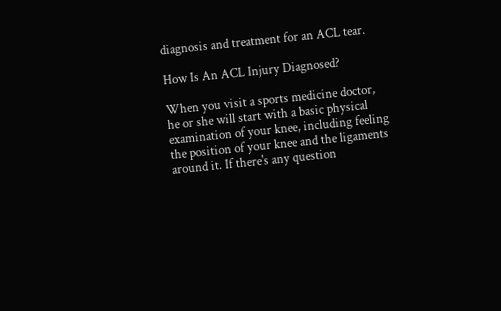diagnosis and treatment for an ACL tear.

How Is An ACL Injury Diagnosed?

When you visit a sports medicine doctor, he or she will start with a basic physical examination of your knee, including feeling the position of your knee and the ligaments around it. If there's any question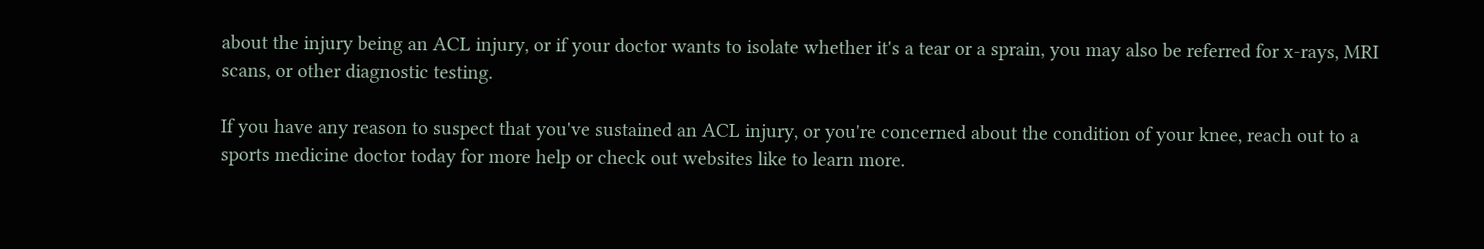about the injury being an ACL injury, or if your doctor wants to isolate whether it's a tear or a sprain, you may also be referred for x-rays, MRI scans, or other diagnostic testing.

If you have any reason to suspect that you've sustained an ACL injury, or you're concerned about the condition of your knee, reach out to a sports medicine doctor today for more help or check out websites like to learn more.